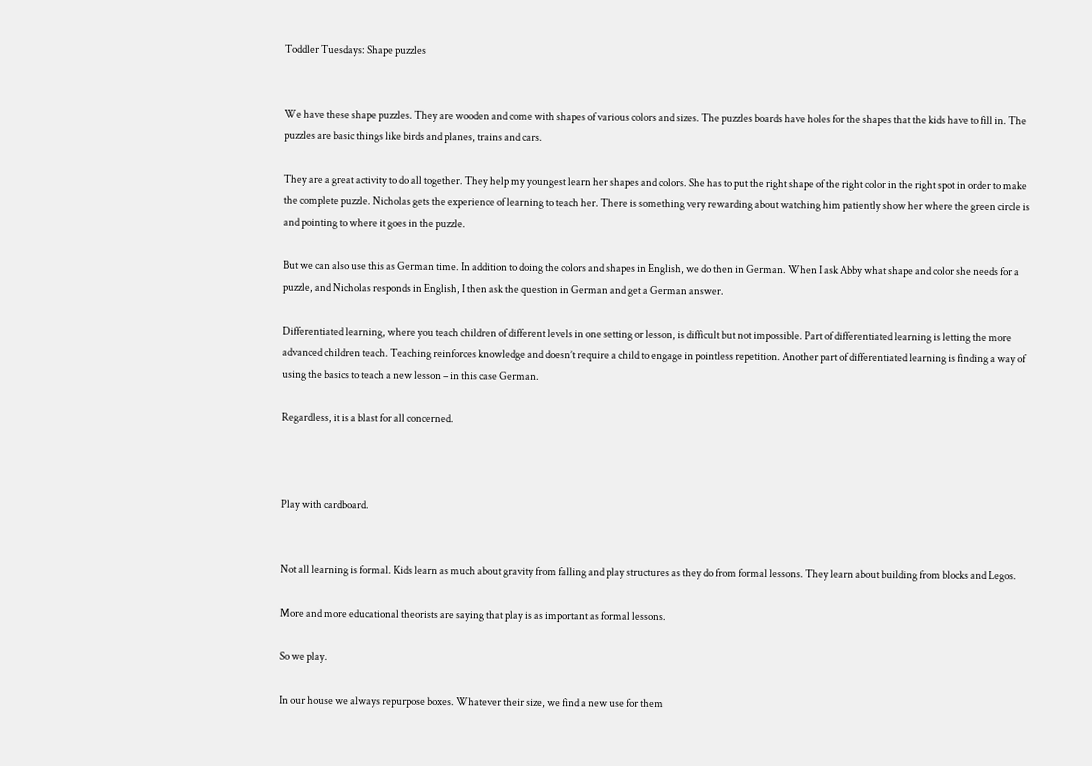Toddler Tuesdays: Shape puzzles


We have these shape puzzles. They are wooden and come with shapes of various colors and sizes. The puzzles boards have holes for the shapes that the kids have to fill in. The puzzles are basic things like birds and planes, trains and cars.

They are a great activity to do all together. They help my youngest learn her shapes and colors. She has to put the right shape of the right color in the right spot in order to make the complete puzzle. Nicholas gets the experience of learning to teach her. There is something very rewarding about watching him patiently show her where the green circle is and pointing to where it goes in the puzzle.

But we can also use this as German time. In addition to doing the colors and shapes in English, we do then in German. When I ask Abby what shape and color she needs for a puzzle, and Nicholas responds in English, I then ask the question in German and get a German answer.

Differentiated learning, where you teach children of different levels in one setting or lesson, is difficult but not impossible. Part of differentiated learning is letting the more advanced children teach. Teaching reinforces knowledge and doesn’t require a child to engage in pointless repetition. Another part of differentiated learning is finding a way of using the basics to teach a new lesson – in this case German.

Regardless, it is a blast for all concerned.



Play with cardboard.


Not all learning is formal. Kids learn as much about gravity from falling and play structures as they do from formal lessons. They learn about building from blocks and Legos.

More and more educational theorists are saying that play is as important as formal lessons.

So we play.

In our house we always repurpose boxes. Whatever their size, we find a new use for them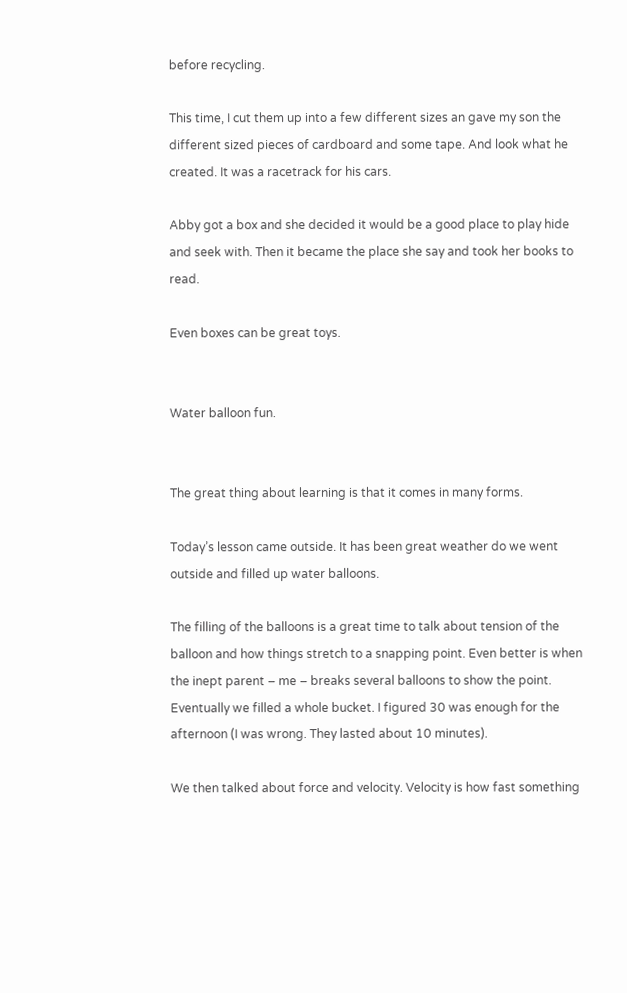before recycling.

This time, I cut them up into a few different sizes an gave my son the different sized pieces of cardboard and some tape. And look what he created. It was a racetrack for his cars.

Abby got a box and she decided it would be a good place to play hide and seek with. Then it became the place she say and took her books to read.

Even boxes can be great toys.


Water balloon fun.


The great thing about learning is that it comes in many forms.

Today’s lesson came outside. It has been great weather do we went outside and filled up water balloons.

The filling of the balloons is a great time to talk about tension of the balloon and how things stretch to a snapping point. Even better is when the inept parent – me – breaks several balloons to show the point. Eventually we filled a whole bucket. I figured 30 was enough for the afternoon (I was wrong. They lasted about 10 minutes).

We then talked about force and velocity. Velocity is how fast something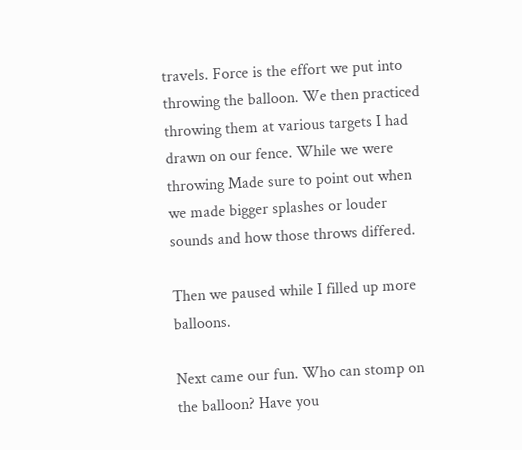travels. Force is the effort we put into throwing the balloon. We then practiced throwing them at various targets I had drawn on our fence. While we were throwing Made sure to point out when we made bigger splashes or louder sounds and how those throws differed.

Then we paused while I filled up more balloons.

Next came our fun. Who can stomp on the balloon? Have you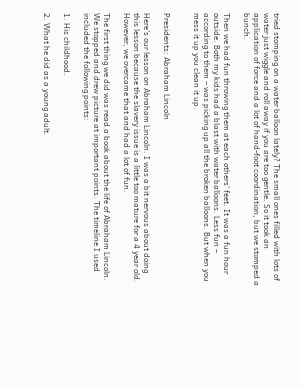tried stomping on a water balloon lately? The small ones filled with lots of water just wiggle and roll away if you are too gentle. So it took an application of force and a lot of hand-foot coordination, but we stomped a bunch.

Then we had fun throwing them at each others’ feet. It was a fun hour outside. Both my kids had a blast with water balloons. Less fun – according to them – was picking up all the broken balloons. But when you mess it up you clean it up.


Presidents: Abraham Lincoln

Here’s our lesson on Abraham Lincoln. I was a bit nervous about doing this lesson because the slavery issue is a little too mature for a 4 year old. However, we overcame that and had a lot of fun.

The first thing we did was read a book about the life of Abraham Lincoln. We stopped and drew picture at important points. The timeline I used included the following points:

1. His childhood.

2. What he did as a young adult.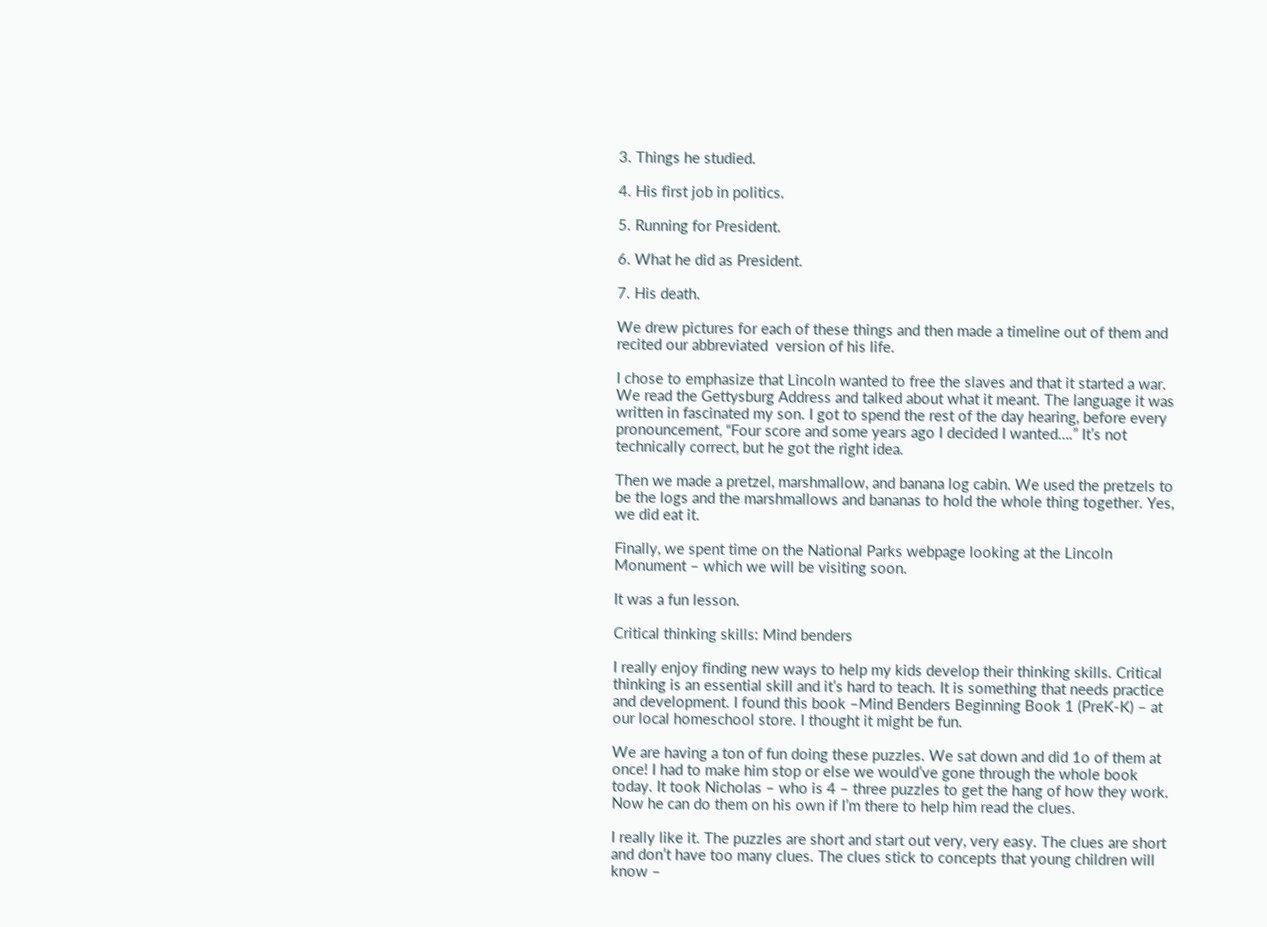3. Things he studied.

4. His first job in politics.

5. Running for President.

6. What he did as President.

7. His death.

We drew pictures for each of these things and then made a timeline out of them and recited our abbreviated  version of his life.

I chose to emphasize that Lincoln wanted to free the slaves and that it started a war. We read the Gettysburg Address and talked about what it meant. The language it was written in fascinated my son. I got to spend the rest of the day hearing, before every pronouncement, “Four score and some years ago I decided I wanted….” It’s not technically correct, but he got the right idea.

Then we made a pretzel, marshmallow, and banana log cabin. We used the pretzels to be the logs and the marshmallows and bananas to hold the whole thing together. Yes, we did eat it.

Finally, we spent time on the National Parks webpage looking at the Lincoln Monument – which we will be visiting soon.

It was a fun lesson.

Critical thinking skills: Mind benders

I really enjoy finding new ways to help my kids develop their thinking skills. Critical thinking is an essential skill and it’s hard to teach. It is something that needs practice and development. I found this book –Mind Benders Beginning Book 1 (PreK-K) – at our local homeschool store. I thought it might be fun.

We are having a ton of fun doing these puzzles. We sat down and did 1o of them at once! I had to make him stop or else we would’ve gone through the whole book today. It took Nicholas – who is 4 – three puzzles to get the hang of how they work. Now he can do them on his own if I’m there to help him read the clues.

I really like it. The puzzles are short and start out very, very easy. The clues are short and don’t have too many clues. The clues stick to concepts that young children will know –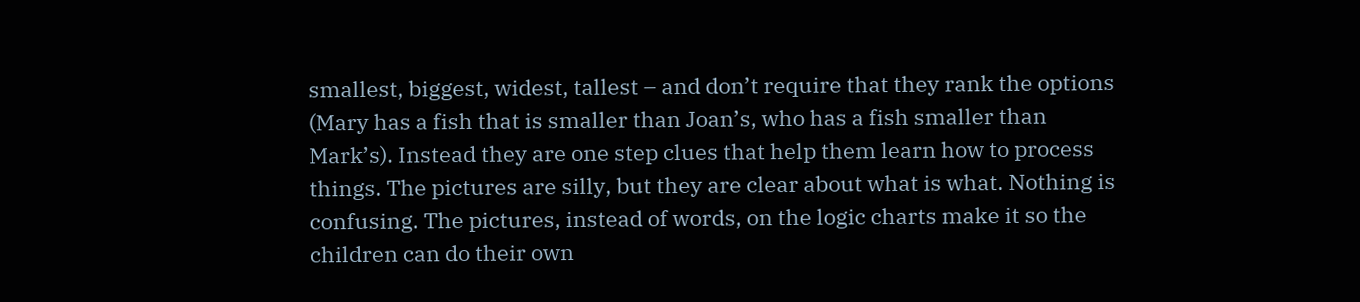smallest, biggest, widest, tallest – and don’t require that they rank the options (Mary has a fish that is smaller than Joan’s, who has a fish smaller than Mark’s). Instead they are one step clues that help them learn how to process things. The pictures are silly, but they are clear about what is what. Nothing is confusing. The pictures, instead of words, on the logic charts make it so the children can do their own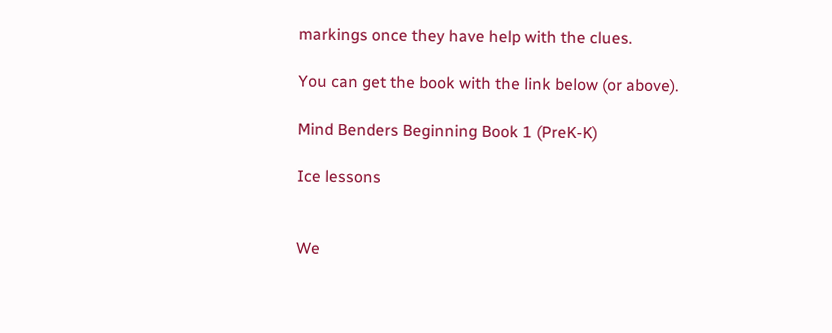markings once they have help with the clues.

You can get the book with the link below (or above).

Mind Benders Beginning Book 1 (PreK-K)

Ice lessons


We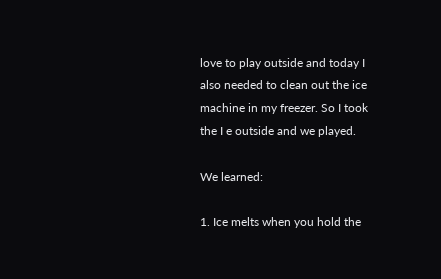love to play outside and today I also needed to clean out the ice machine in my freezer. So I took the I e outside and we played.

We learned:

1. Ice melts when you hold the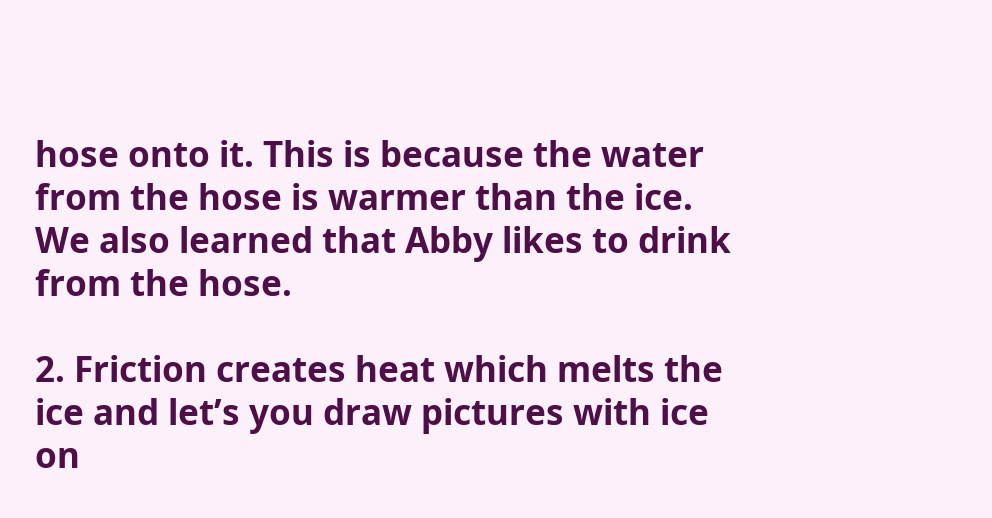hose onto it. This is because the water from the hose is warmer than the ice. We also learned that Abby likes to drink from the hose.

2. Friction creates heat which melts the ice and let’s you draw pictures with ice on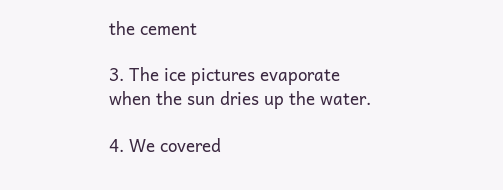the cement

3. The ice pictures evaporate when the sun dries up the water.

4. We covered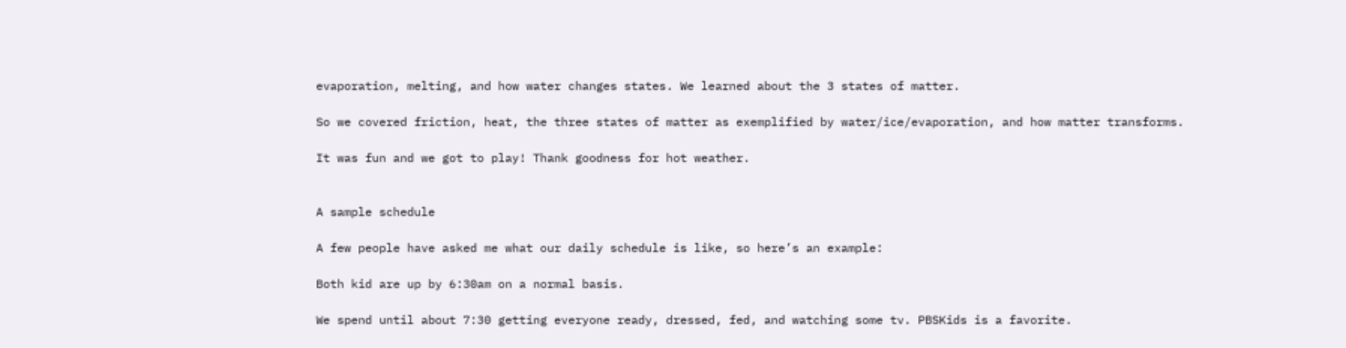evaporation, melting, and how water changes states. We learned about the 3 states of matter.

So we covered friction, heat, the three states of matter as exemplified by water/ice/evaporation, and how matter transforms.

It was fun and we got to play! Thank goodness for hot weather.


A sample schedule

A few people have asked me what our daily schedule is like, so here’s an example:

Both kid are up by 6:30am on a normal basis.

We spend until about 7:30 getting everyone ready, dressed, fed, and watching some tv. PBSKids is a favorite.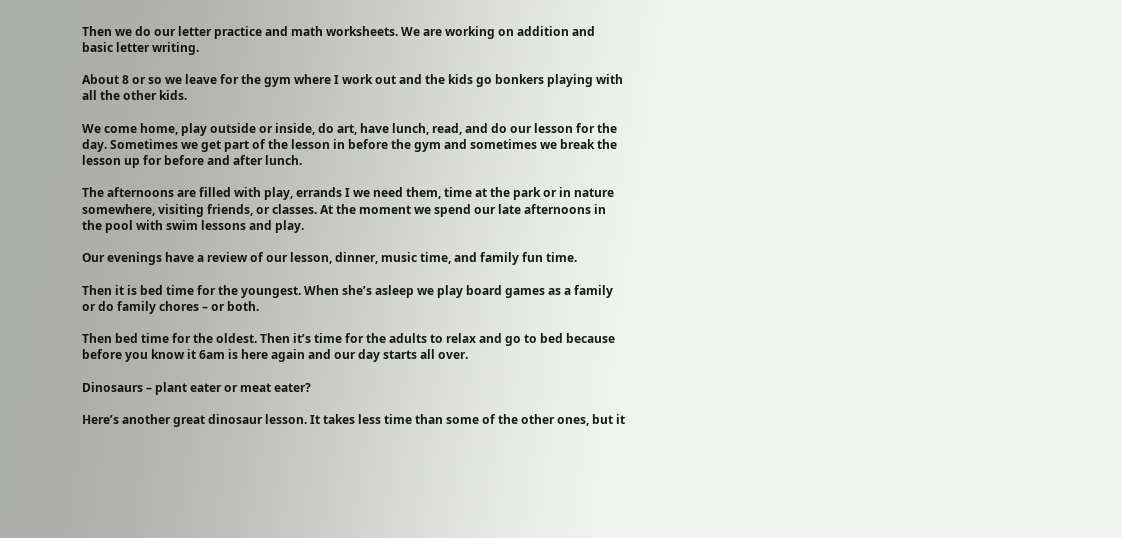Then we do our letter practice and math worksheets. We are working on addition and basic letter writing.

About 8 or so we leave for the gym where I work out and the kids go bonkers playing with all the other kids.

We come home, play outside or inside, do art, have lunch, read, and do our lesson for the day. Sometimes we get part of the lesson in before the gym and sometimes we break the lesson up for before and after lunch.

The afternoons are filled with play, errands I we need them, time at the park or in nature somewhere, visiting friends, or classes. At the moment we spend our late afternoons in the pool with swim lessons and play.

Our evenings have a review of our lesson, dinner, music time, and family fun time.

Then it is bed time for the youngest. When she’s asleep we play board games as a family or do family chores – or both.

Then bed time for the oldest. Then it’s time for the adults to relax and go to bed because before you know it 6am is here again and our day starts all over.

Dinosaurs – plant eater or meat eater?

Here’s another great dinosaur lesson. It takes less time than some of the other ones, but it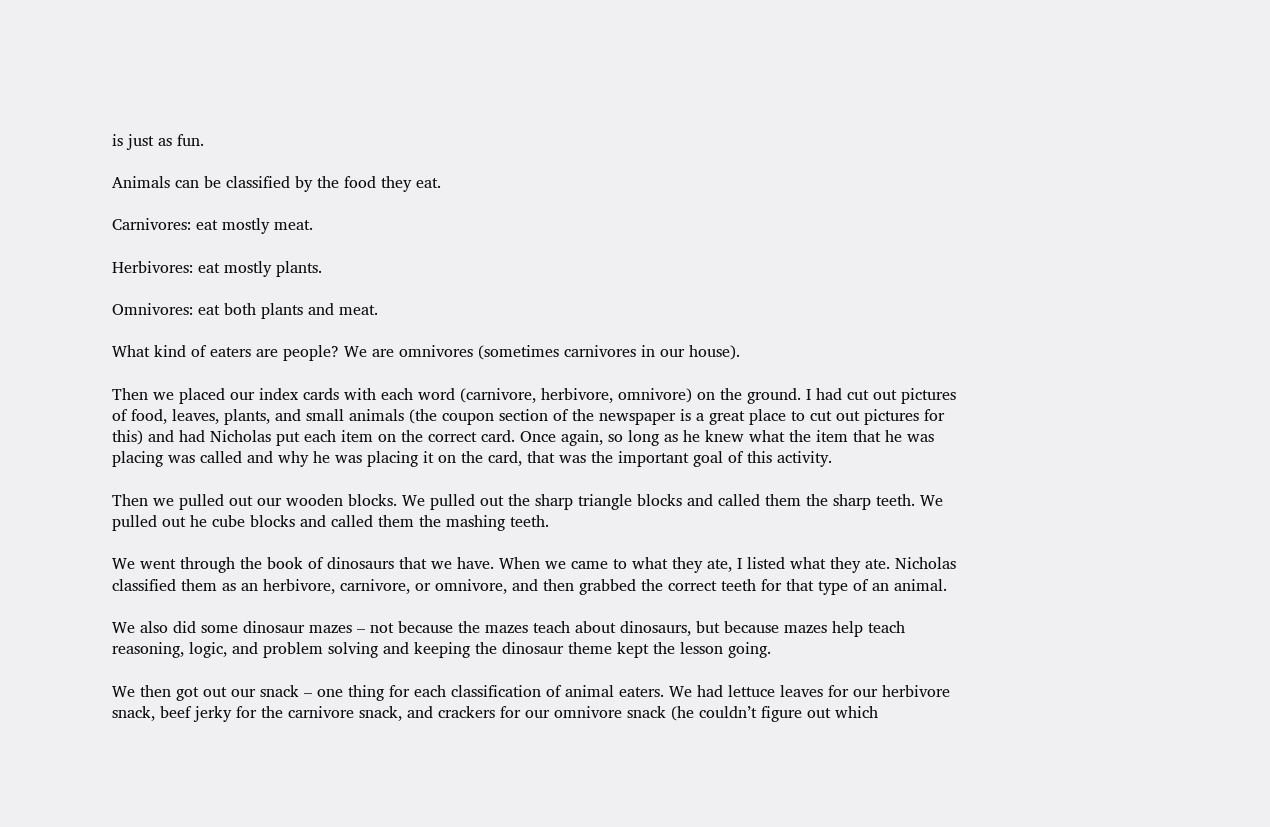is just as fun.

Animals can be classified by the food they eat.

Carnivores: eat mostly meat.

Herbivores: eat mostly plants.

Omnivores: eat both plants and meat.

What kind of eaters are people? We are omnivores (sometimes carnivores in our house).

Then we placed our index cards with each word (carnivore, herbivore, omnivore) on the ground. I had cut out pictures of food, leaves, plants, and small animals (the coupon section of the newspaper is a great place to cut out pictures for this) and had Nicholas put each item on the correct card. Once again, so long as he knew what the item that he was placing was called and why he was placing it on the card, that was the important goal of this activity.

Then we pulled out our wooden blocks. We pulled out the sharp triangle blocks and called them the sharp teeth. We pulled out he cube blocks and called them the mashing teeth.

We went through the book of dinosaurs that we have. When we came to what they ate, I listed what they ate. Nicholas classified them as an herbivore, carnivore, or omnivore, and then grabbed the correct teeth for that type of an animal.

We also did some dinosaur mazes – not because the mazes teach about dinosaurs, but because mazes help teach reasoning, logic, and problem solving and keeping the dinosaur theme kept the lesson going.

We then got out our snack – one thing for each classification of animal eaters. We had lettuce leaves for our herbivore snack, beef jerky for the carnivore snack, and crackers for our omnivore snack (he couldn’t figure out which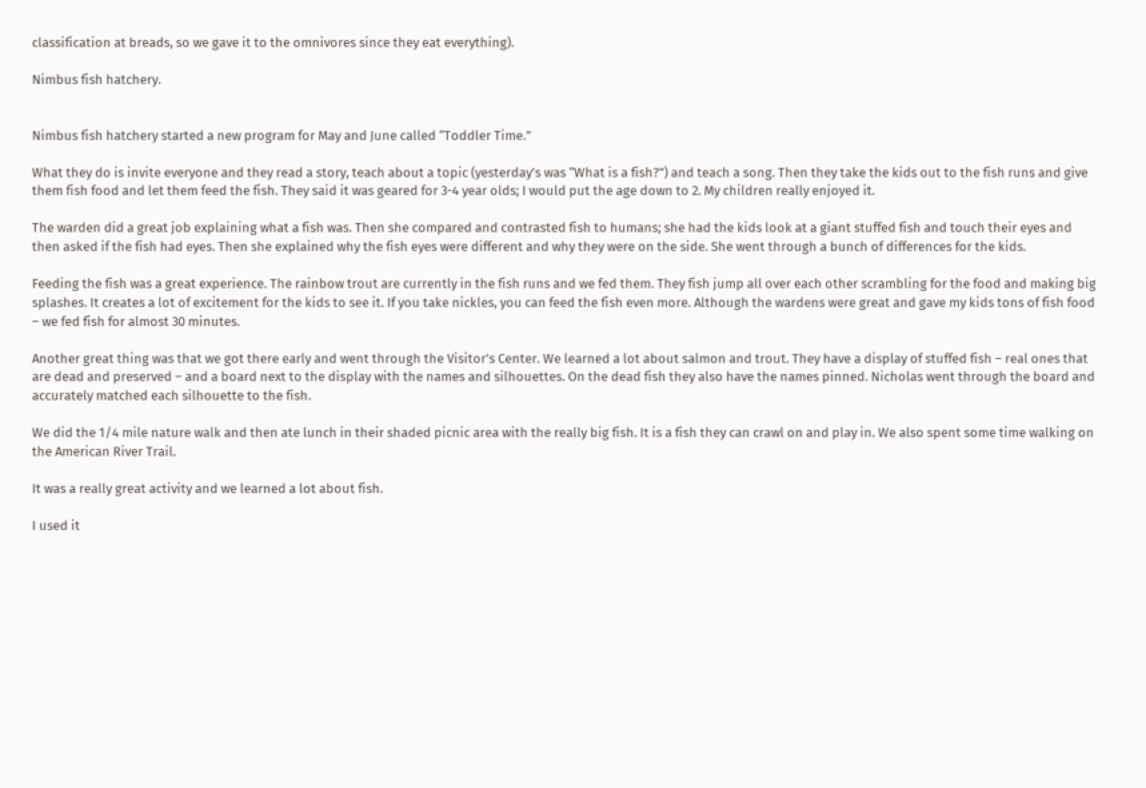classification at breads, so we gave it to the omnivores since they eat everything).

Nimbus fish hatchery.


Nimbus fish hatchery started a new program for May and June called “Toddler Time.”

What they do is invite everyone and they read a story, teach about a topic (yesterday’s was “What is a fish?”) and teach a song. Then they take the kids out to the fish runs and give them fish food and let them feed the fish. They said it was geared for 3-4 year olds; I would put the age down to 2. My children really enjoyed it.

The warden did a great job explaining what a fish was. Then she compared and contrasted fish to humans; she had the kids look at a giant stuffed fish and touch their eyes and then asked if the fish had eyes. Then she explained why the fish eyes were different and why they were on the side. She went through a bunch of differences for the kids.

Feeding the fish was a great experience. The rainbow trout are currently in the fish runs and we fed them. They fish jump all over each other scrambling for the food and making big splashes. It creates a lot of excitement for the kids to see it. If you take nickles, you can feed the fish even more. Although the wardens were great and gave my kids tons of fish food – we fed fish for almost 30 minutes.

Another great thing was that we got there early and went through the Visitor’s Center. We learned a lot about salmon and trout. They have a display of stuffed fish – real ones that are dead and preserved – and a board next to the display with the names and silhouettes. On the dead fish they also have the names pinned. Nicholas went through the board and accurately matched each silhouette to the fish.

We did the 1/4 mile nature walk and then ate lunch in their shaded picnic area with the really big fish. It is a fish they can crawl on and play in. We also spent some time walking on the American River Trail.

It was a really great activity and we learned a lot about fish.

I used it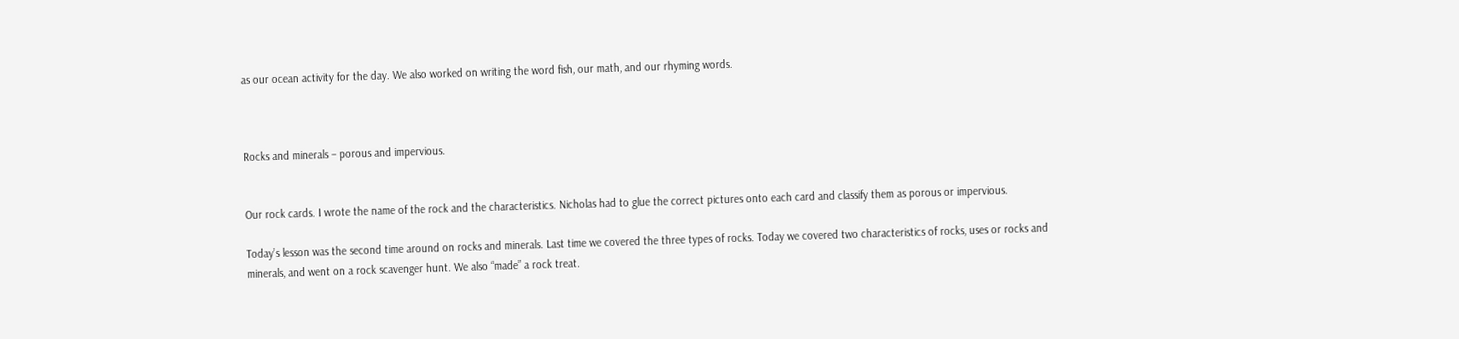as our ocean activity for the day. We also worked on writing the word fish, our math, and our rhyming words.



Rocks and minerals – porous and impervious.


Our rock cards. I wrote the name of the rock and the characteristics. Nicholas had to glue the correct pictures onto each card and classify them as porous or impervious.

Today’s lesson was the second time around on rocks and minerals. Last time we covered the three types of rocks. Today we covered two characteristics of rocks, uses or rocks and minerals, and went on a rock scavenger hunt. We also “made” a rock treat.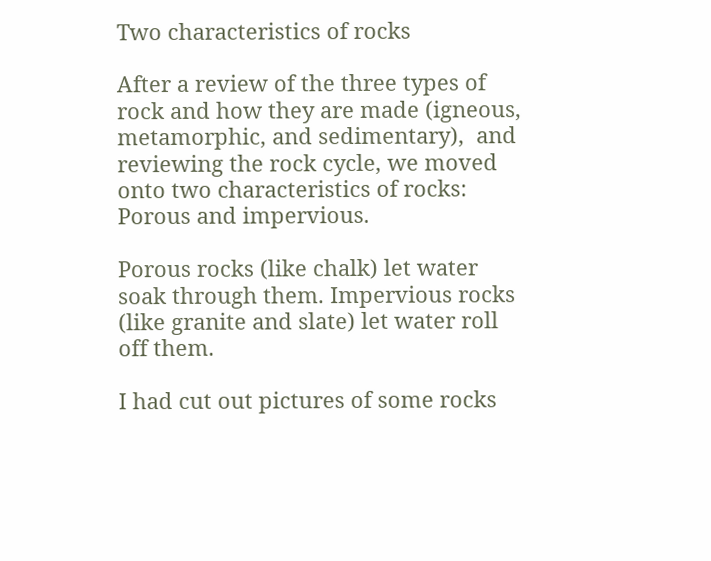Two characteristics of rocks

After a review of the three types of rock and how they are made (igneous, metamorphic, and sedimentary),  and reviewing the rock cycle, we moved onto two characteristics of rocks: Porous and impervious.

Porous rocks (like chalk) let water soak through them. Impervious rocks (like granite and slate) let water roll off them.

I had cut out pictures of some rocks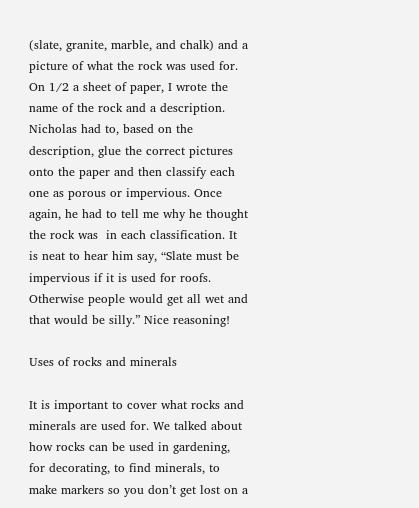(slate, granite, marble, and chalk) and a picture of what the rock was used for. On 1/2 a sheet of paper, I wrote the name of the rock and a description. Nicholas had to, based on the description, glue the correct pictures onto the paper and then classify each one as porous or impervious. Once again, he had to tell me why he thought the rock was  in each classification. It is neat to hear him say, “Slate must be impervious if it is used for roofs. Otherwise people would get all wet and that would be silly.” Nice reasoning!

Uses of rocks and minerals

It is important to cover what rocks and minerals are used for. We talked about how rocks can be used in gardening, for decorating, to find minerals, to make markers so you don’t get lost on a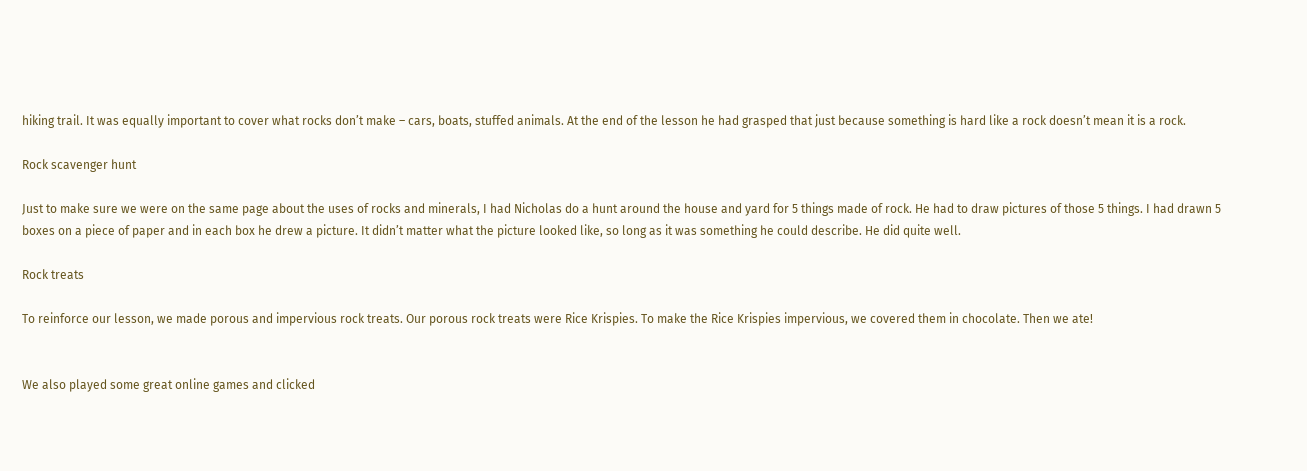hiking trail. It was equally important to cover what rocks don’t make – cars, boats, stuffed animals. At the end of the lesson he had grasped that just because something is hard like a rock doesn’t mean it is a rock.

Rock scavenger hunt

Just to make sure we were on the same page about the uses of rocks and minerals, I had Nicholas do a hunt around the house and yard for 5 things made of rock. He had to draw pictures of those 5 things. I had drawn 5 boxes on a piece of paper and in each box he drew a picture. It didn’t matter what the picture looked like, so long as it was something he could describe. He did quite well.

Rock treats

To reinforce our lesson, we made porous and impervious rock treats. Our porous rock treats were Rice Krispies. To make the Rice Krispies impervious, we covered them in chocolate. Then we ate!


We also played some great online games and clicked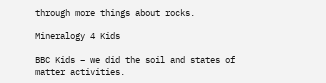through more things about rocks.

Mineralogy 4 Kids

BBC Kids – we did the soil and states of matter activities.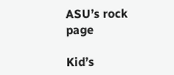ASU’s rock page

Kid’s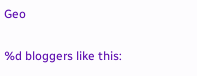Geo

%d bloggers like this: